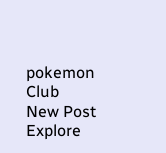pokemon Club
New Post
Explore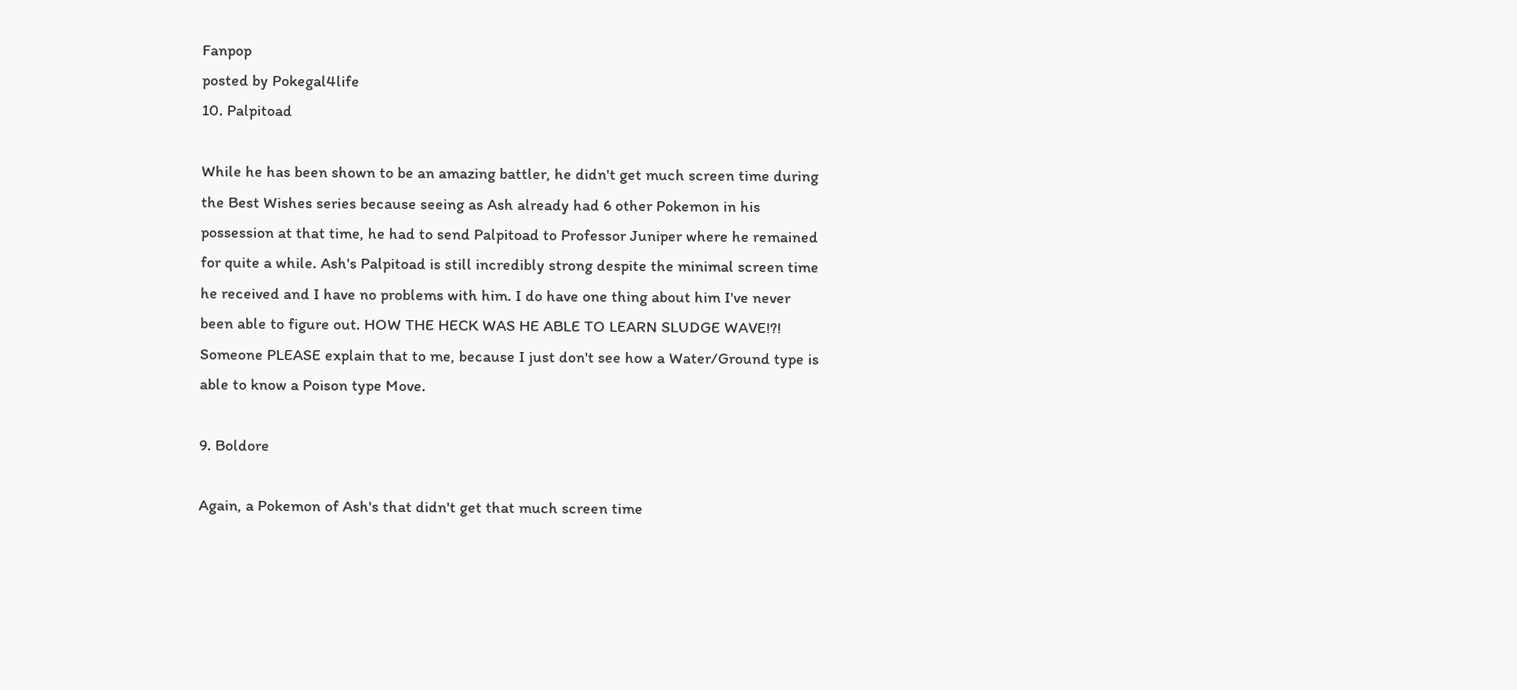Fanpop
posted by Pokegal4life
10. Palpitoad

While he has been shown to be an amazing battler, he didn't get much screen time during the Best Wishes series because seeing as Ash already had 6 other Pokemon in his possession at that time, he had to send Palpitoad to Professor Juniper where he remained for quite a while. Ash's Palpitoad is still incredibly strong despite the minimal screen time he received and I have no problems with him. I do have one thing about him I've never been able to figure out. HOW THE HECK WAS HE ABLE TO LEARN SLUDGE WAVE!?! Someone PLEASE explain that to me, because I just don't see how a Water/Ground type is able to know a Poison type Move.

9. Boldore

Again, a Pokemon of Ash's that didn't get that much screen time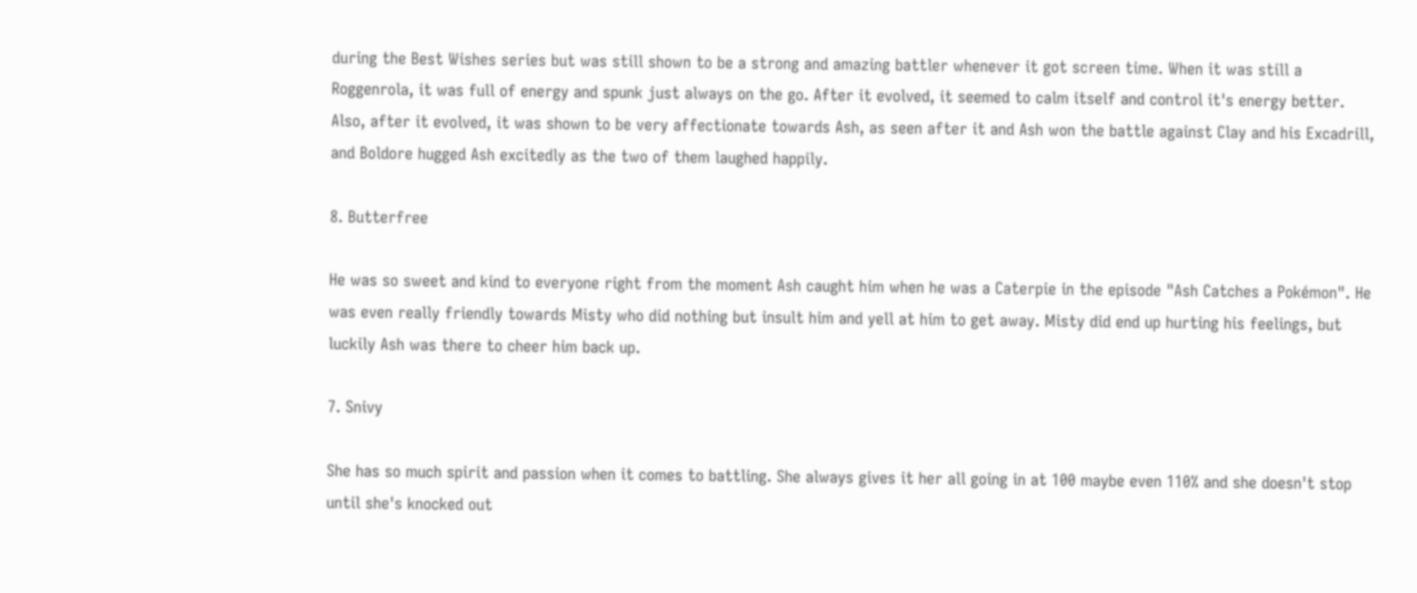during the Best Wishes series but was still shown to be a strong and amazing battler whenever it got screen time. When it was still a Roggenrola, it was full of energy and spunk just always on the go. After it evolved, it seemed to calm itself and control it's energy better. Also, after it evolved, it was shown to be very affectionate towards Ash, as seen after it and Ash won the battle against Clay and his Excadrill, and Boldore hugged Ash excitedly as the two of them laughed happily.

8. Butterfree

He was so sweet and kind to everyone right from the moment Ash caught him when he was a Caterpie in the episode "Ash Catches a Pokémon". He was even really friendly towards Misty who did nothing but insult him and yell at him to get away. Misty did end up hurting his feelings, but luckily Ash was there to cheer him back up.

7. Snivy

She has so much spirit and passion when it comes to battling. She always gives it her all going in at 100 maybe even 110% and she doesn't stop until she's knocked out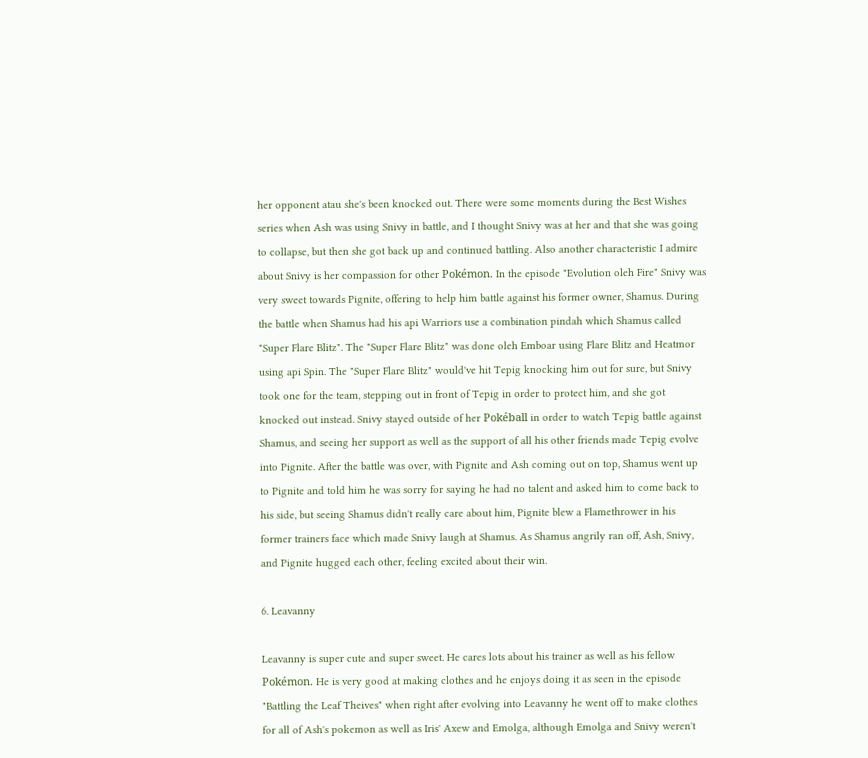her opponent atau she's been knocked out. There were some moments during the Best Wishes series when Ash was using Snivy in battle, and I thought Snivy was at her and that she was going to collapse, but then she got back up and continued battling. Also another characteristic I admire about Snivy is her compassion for other Pokémon. In the episode "Evolution oleh Fire" Snivy was very sweet towards Pignite, offering to help him battle against his former owner, Shamus. During the battle when Shamus had his api Warriors use a combination pindah which Shamus called "Super Flare Blitz". The "Super Flare Blitz" was done oleh Emboar using Flare Blitz and Heatmor using api Spin. The "Super Flare Blitz" would've hit Tepig knocking him out for sure, but Snivy took one for the team, stepping out in front of Tepig in order to protect him, and she got knocked out instead. Snivy stayed outside of her Pokéball in order to watch Tepig battle against Shamus, and seeing her support as well as the support of all his other friends made Tepig evolve into Pignite. After the battle was over, with Pignite and Ash coming out on top, Shamus went up to Pignite and told him he was sorry for saying he had no talent and asked him to come back to his side, but seeing Shamus didn't really care about him, Pignite blew a Flamethrower in his former trainers face which made Snivy laugh at Shamus. As Shamus angrily ran off, Ash, Snivy, and Pignite hugged each other, feeling excited about their win.

6. Leavanny

Leavanny is super cute and super sweet. He cares lots about his trainer as well as his fellow Pokémon. He is very good at making clothes and he enjoys doing it as seen in the episode "Battling the Leaf Theives" when right after evolving into Leavanny he went off to make clothes for all of Ash's pokemon as well as Iris' Axew and Emolga, although Emolga and Snivy weren't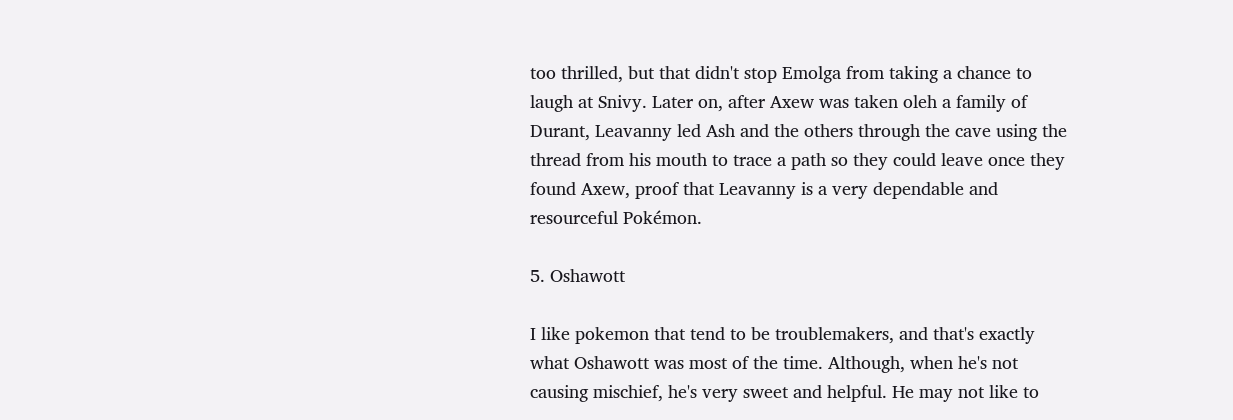too thrilled, but that didn't stop Emolga from taking a chance to laugh at Snivy. Later on, after Axew was taken oleh a family of Durant, Leavanny led Ash and the others through the cave using the thread from his mouth to trace a path so they could leave once they found Axew, proof that Leavanny is a very dependable and resourceful Pokémon.

5. Oshawott

I like pokemon that tend to be troublemakers, and that's exactly what Oshawott was most of the time. Although, when he's not causing mischief, he's very sweet and helpful. He may not like to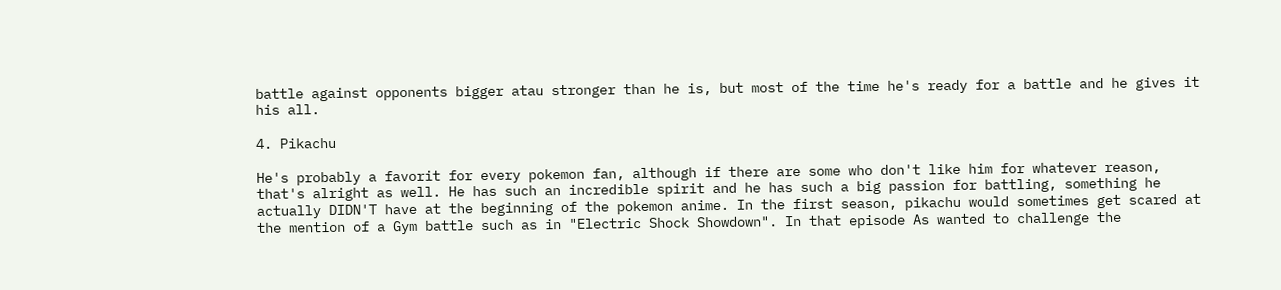battle against opponents bigger atau stronger than he is, but most of the time he's ready for a battle and he gives it his all.

4. Pikachu

He's probably a favorit for every pokemon fan, although if there are some who don't like him for whatever reason, that's alright as well. He has such an incredible spirit and he has such a big passion for battling, something he actually DIDN'T have at the beginning of the pokemon anime. In the first season, pikachu would sometimes get scared at the mention of a Gym battle such as in "Electric Shock Showdown". In that episode As wanted to challenge the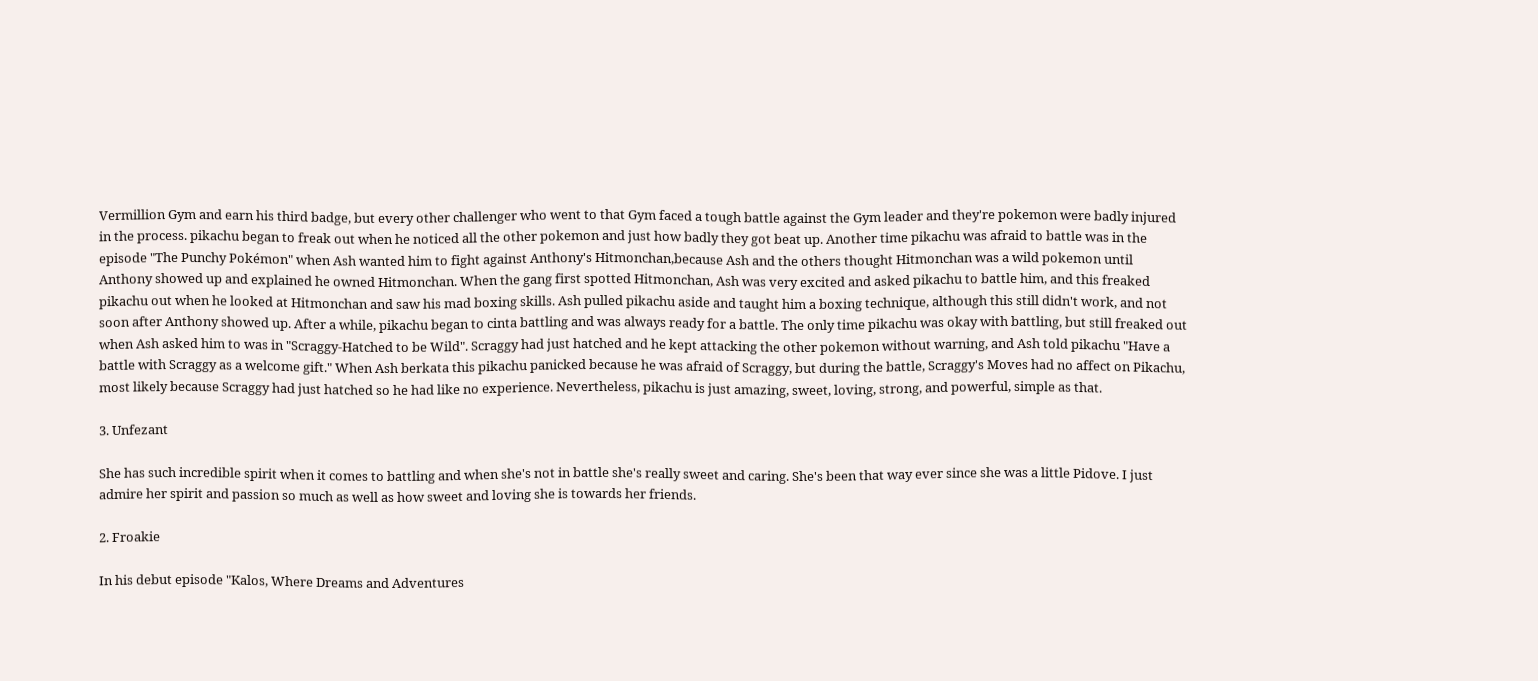Vermillion Gym and earn his third badge, but every other challenger who went to that Gym faced a tough battle against the Gym leader and they're pokemon were badly injured in the process. pikachu began to freak out when he noticed all the other pokemon and just how badly they got beat up. Another time pikachu was afraid to battle was in the episode "The Punchy Pokémon" when Ash wanted him to fight against Anthony's Hitmonchan,because Ash and the others thought Hitmonchan was a wild pokemon until Anthony showed up and explained he owned Hitmonchan. When the gang first spotted Hitmonchan, Ash was very excited and asked pikachu to battle him, and this freaked pikachu out when he looked at Hitmonchan and saw his mad boxing skills. Ash pulled pikachu aside and taught him a boxing technique, although this still didn't work, and not soon after Anthony showed up. After a while, pikachu began to cinta battling and was always ready for a battle. The only time pikachu was okay with battling, but still freaked out when Ash asked him to was in "Scraggy-Hatched to be Wild". Scraggy had just hatched and he kept attacking the other pokemon without warning, and Ash told pikachu "Have a battle with Scraggy as a welcome gift." When Ash berkata this pikachu panicked because he was afraid of Scraggy, but during the battle, Scraggy's Moves had no affect on Pikachu, most likely because Scraggy had just hatched so he had like no experience. Nevertheless, pikachu is just amazing, sweet, loving, strong, and powerful, simple as that.

3. Unfezant

She has such incredible spirit when it comes to battling and when she's not in battle she's really sweet and caring. She's been that way ever since she was a little Pidove. I just admire her spirit and passion so much as well as how sweet and loving she is towards her friends.

2. Froakie

In his debut episode "Kalos, Where Dreams and Adventures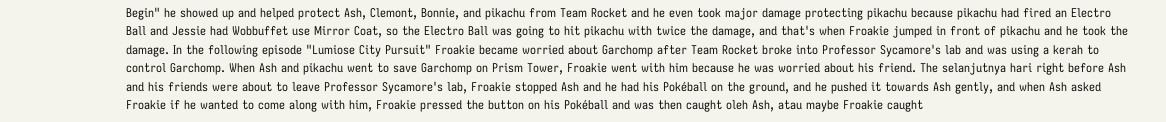Begin" he showed up and helped protect Ash, Clemont, Bonnie, and pikachu from Team Rocket and he even took major damage protecting pikachu because pikachu had fired an Electro Ball and Jessie had Wobbuffet use Mirror Coat, so the Electro Ball was going to hit pikachu with twice the damage, and that's when Froakie jumped in front of pikachu and he took the damage. In the following episode "Lumiose City Pursuit" Froakie became worried about Garchomp after Team Rocket broke into Professor Sycamore's lab and was using a kerah to control Garchomp. When Ash and pikachu went to save Garchomp on Prism Tower, Froakie went with him because he was worried about his friend. The selanjutnya hari right before Ash and his friends were about to leave Professor Sycamore's lab, Froakie stopped Ash and he had his Pokéball on the ground, and he pushed it towards Ash gently, and when Ash asked Froakie if he wanted to come along with him, Froakie pressed the button on his Pokéball and was then caught oleh Ash, atau maybe Froakie caught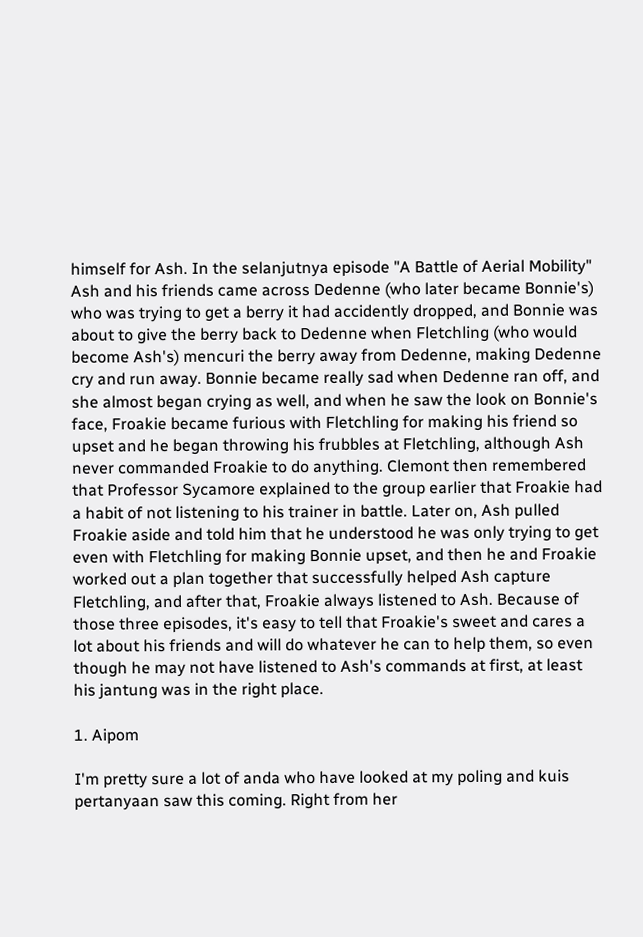himself for Ash. In the selanjutnya episode "A Battle of Aerial Mobility" Ash and his friends came across Dedenne (who later became Bonnie's) who was trying to get a berry it had accidently dropped, and Bonnie was about to give the berry back to Dedenne when Fletchling (who would become Ash's) mencuri the berry away from Dedenne, making Dedenne cry and run away. Bonnie became really sad when Dedenne ran off, and she almost began crying as well, and when he saw the look on Bonnie's face, Froakie became furious with Fletchling for making his friend so upset and he began throwing his frubbles at Fletchling, although Ash never commanded Froakie to do anything. Clemont then remembered that Professor Sycamore explained to the group earlier that Froakie had a habit of not listening to his trainer in battle. Later on, Ash pulled Froakie aside and told him that he understood he was only trying to get even with Fletchling for making Bonnie upset, and then he and Froakie worked out a plan together that successfully helped Ash capture Fletchling, and after that, Froakie always listened to Ash. Because of those three episodes, it's easy to tell that Froakie's sweet and cares a lot about his friends and will do whatever he can to help them, so even though he may not have listened to Ash's commands at first, at least his jantung was in the right place.

1. Aipom

I'm pretty sure a lot of anda who have looked at my poling and kuis pertanyaan saw this coming. Right from her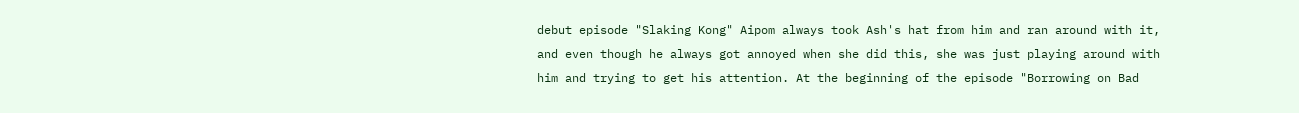debut episode "Slaking Kong" Aipom always took Ash's hat from him and ran around with it, and even though he always got annoyed when she did this, she was just playing around with him and trying to get his attention. At the beginning of the episode "Borrowing on Bad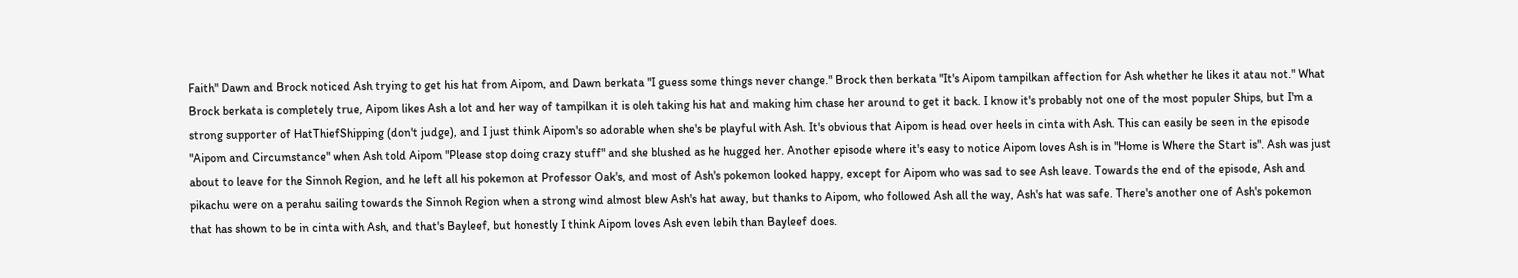Faith" Dawn and Brock noticed Ash trying to get his hat from Aipom, and Dawn berkata "I guess some things never change." Brock then berkata "It's Aipom tampilkan affection for Ash whether he likes it atau not." What Brock berkata is completely true, Aipom likes Ash a lot and her way of tampilkan it is oleh taking his hat and making him chase her around to get it back. I know it's probably not one of the most populer Ships, but I'm a strong supporter of HatThiefShipping (don't judge), and I just think Aipom's so adorable when she's be playful with Ash. It's obvious that Aipom is head over heels in cinta with Ash. This can easily be seen in the episode "Aipom and Circumstance" when Ash told Aipom "Please stop doing crazy stuff" and she blushed as he hugged her. Another episode where it's easy to notice Aipom loves Ash is in "Home is Where the Start is". Ash was just about to leave for the Sinnoh Region, and he left all his pokemon at Professor Oak's, and most of Ash's pokemon looked happy, except for Aipom who was sad to see Ash leave. Towards the end of the episode, Ash and pikachu were on a perahu sailing towards the Sinnoh Region when a strong wind almost blew Ash's hat away, but thanks to Aipom, who followed Ash all the way, Ash's hat was safe. There's another one of Ash's pokemon that has shown to be in cinta with Ash, and that's Bayleef, but honestly I think Aipom loves Ash even lebih than Bayleef does.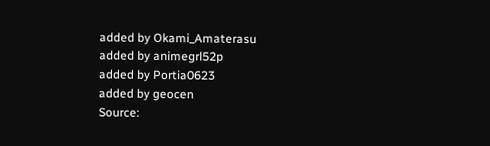added by Okami_Amaterasu
added by animegrl52p
added by Portia0623
added by geocen
Source: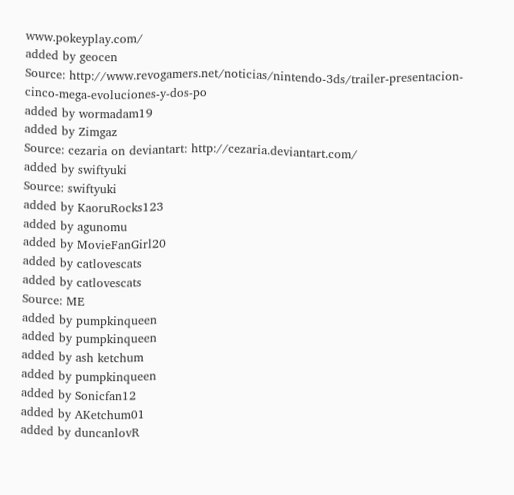www.pokeyplay.com/
added by geocen
Source: http://www.revogamers.net/noticias/nintendo-3ds/trailer-presentacion-cinco-mega-evoluciones-y-dos-po
added by wormadam19
added by Zimgaz
Source: cezaria on deviantart: http://cezaria.deviantart.com/
added by swiftyuki
Source: swiftyuki
added by KaoruRocks123
added by agunomu
added by MovieFanGirl20
added by catlovescats
added by catlovescats
Source: ME
added by pumpkinqueen
added by pumpkinqueen
added by ash ketchum
added by pumpkinqueen
added by Sonicfan12
added by AKetchum01
added by duncanlovR